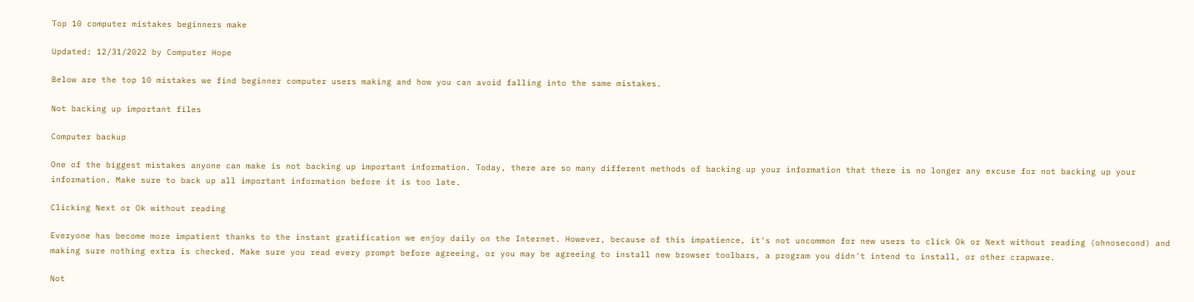Top 10 computer mistakes beginners make

Updated: 12/31/2022 by Computer Hope

Below are the top 10 mistakes we find beginner computer users making and how you can avoid falling into the same mistakes.

Not backing up important files

Computer backup

One of the biggest mistakes anyone can make is not backing up important information. Today, there are so many different methods of backing up your information that there is no longer any excuse for not backing up your information. Make sure to back up all important information before it is too late.

Clicking Next or Ok without reading

Everyone has become more impatient thanks to the instant gratification we enjoy daily on the Internet. However, because of this impatience, it's not uncommon for new users to click Ok or Next without reading (ohnosecond) and making sure nothing extra is checked. Make sure you read every prompt before agreeing, or you may be agreeing to install new browser toolbars, a program you didn't intend to install, or other crapware.

Not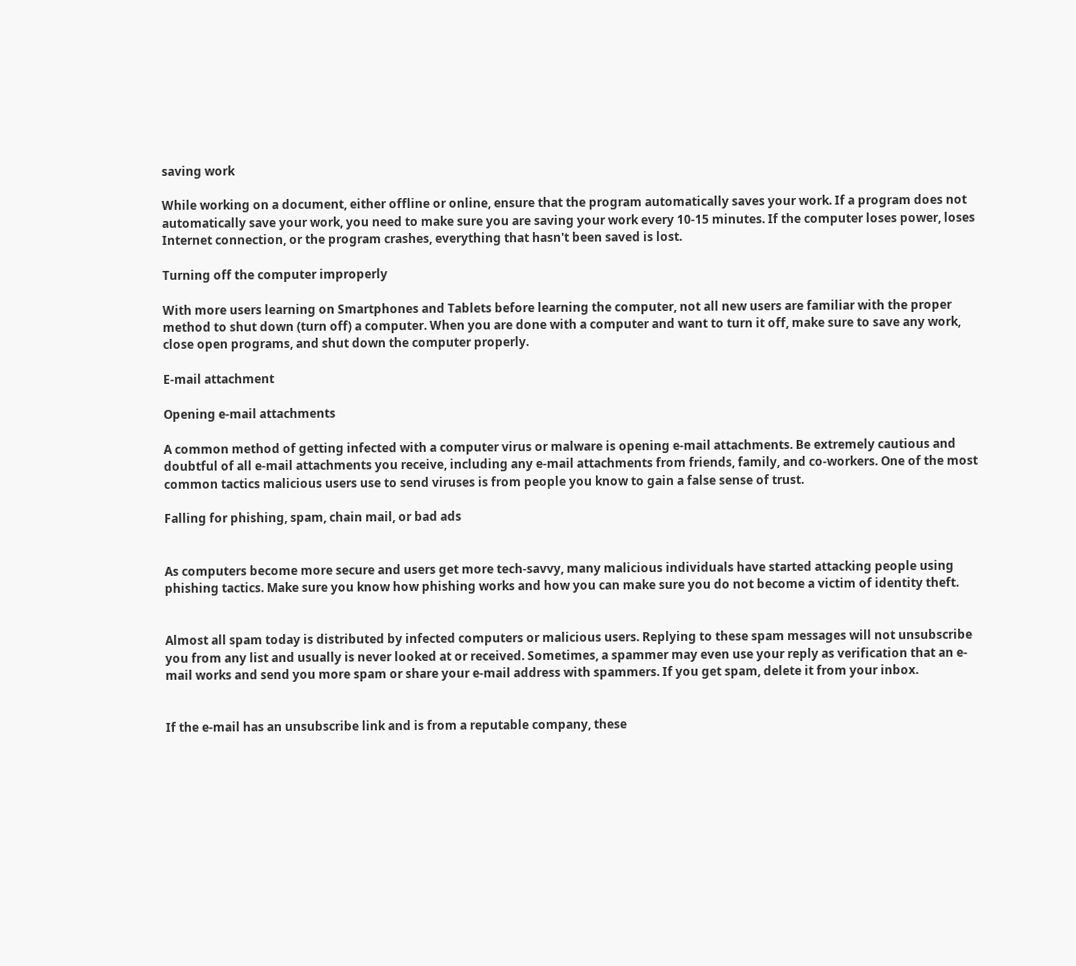saving work

While working on a document, either offline or online, ensure that the program automatically saves your work. If a program does not automatically save your work, you need to make sure you are saving your work every 10-15 minutes. If the computer loses power, loses Internet connection, or the program crashes, everything that hasn't been saved is lost.

Turning off the computer improperly

With more users learning on Smartphones and Tablets before learning the computer, not all new users are familiar with the proper method to shut down (turn off) a computer. When you are done with a computer and want to turn it off, make sure to save any work, close open programs, and shut down the computer properly.

E-mail attachment

Opening e-mail attachments

A common method of getting infected with a computer virus or malware is opening e-mail attachments. Be extremely cautious and doubtful of all e-mail attachments you receive, including any e-mail attachments from friends, family, and co-workers. One of the most common tactics malicious users use to send viruses is from people you know to gain a false sense of trust.

Falling for phishing, spam, chain mail, or bad ads


As computers become more secure and users get more tech-savvy, many malicious individuals have started attacking people using phishing tactics. Make sure you know how phishing works and how you can make sure you do not become a victim of identity theft.


Almost all spam today is distributed by infected computers or malicious users. Replying to these spam messages will not unsubscribe you from any list and usually is never looked at or received. Sometimes, a spammer may even use your reply as verification that an e-mail works and send you more spam or share your e-mail address with spammers. If you get spam, delete it from your inbox.


If the e-mail has an unsubscribe link and is from a reputable company, these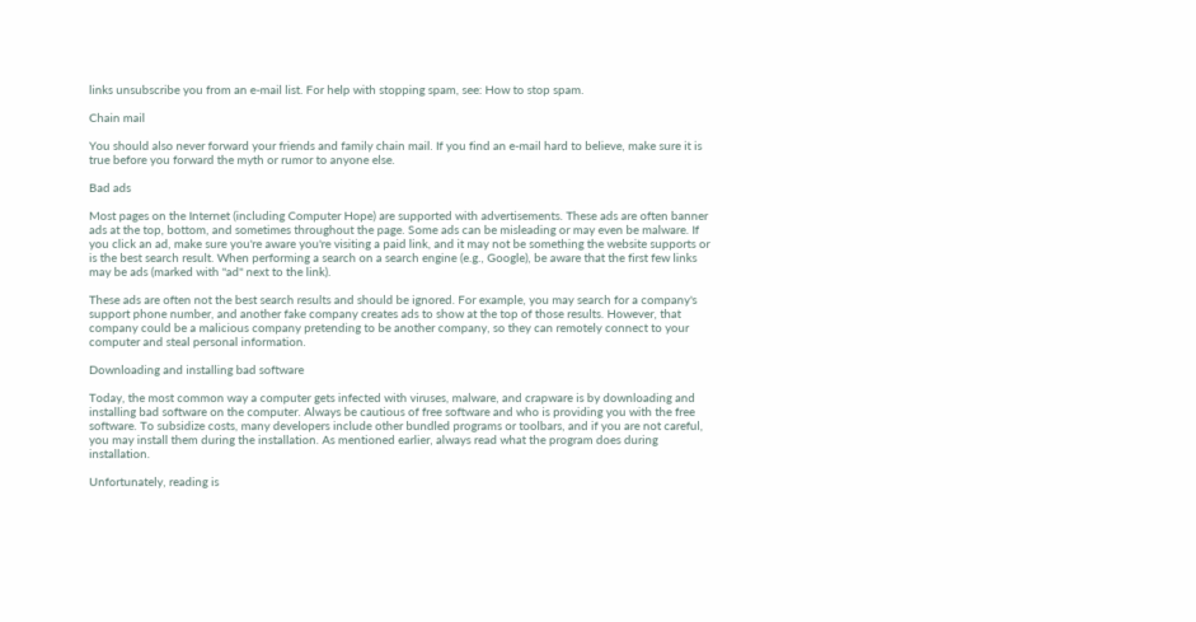links unsubscribe you from an e-mail list. For help with stopping spam, see: How to stop spam.

Chain mail

You should also never forward your friends and family chain mail. If you find an e-mail hard to believe, make sure it is true before you forward the myth or rumor to anyone else.

Bad ads

Most pages on the Internet (including Computer Hope) are supported with advertisements. These ads are often banner ads at the top, bottom, and sometimes throughout the page. Some ads can be misleading or may even be malware. If you click an ad, make sure you're aware you're visiting a paid link, and it may not be something the website supports or is the best search result. When performing a search on a search engine (e.g., Google), be aware that the first few links may be ads (marked with "ad" next to the link).

These ads are often not the best search results and should be ignored. For example, you may search for a company's support phone number, and another fake company creates ads to show at the top of those results. However, that company could be a malicious company pretending to be another company, so they can remotely connect to your computer and steal personal information.

Downloading and installing bad software

Today, the most common way a computer gets infected with viruses, malware, and crapware is by downloading and installing bad software on the computer. Always be cautious of free software and who is providing you with the free software. To subsidize costs, many developers include other bundled programs or toolbars, and if you are not careful, you may install them during the installation. As mentioned earlier, always read what the program does during installation.

Unfortunately, reading is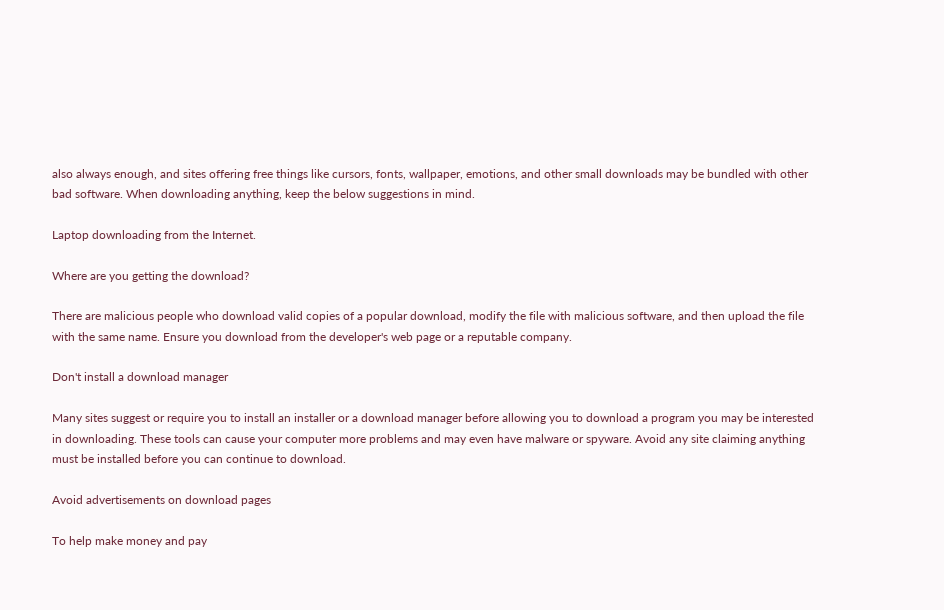also always enough, and sites offering free things like cursors, fonts, wallpaper, emotions, and other small downloads may be bundled with other bad software. When downloading anything, keep the below suggestions in mind.

Laptop downloading from the Internet.

Where are you getting the download?

There are malicious people who download valid copies of a popular download, modify the file with malicious software, and then upload the file with the same name. Ensure you download from the developer's web page or a reputable company.

Don't install a download manager

Many sites suggest or require you to install an installer or a download manager before allowing you to download a program you may be interested in downloading. These tools can cause your computer more problems and may even have malware or spyware. Avoid any site claiming anything must be installed before you can continue to download.

Avoid advertisements on download pages

To help make money and pay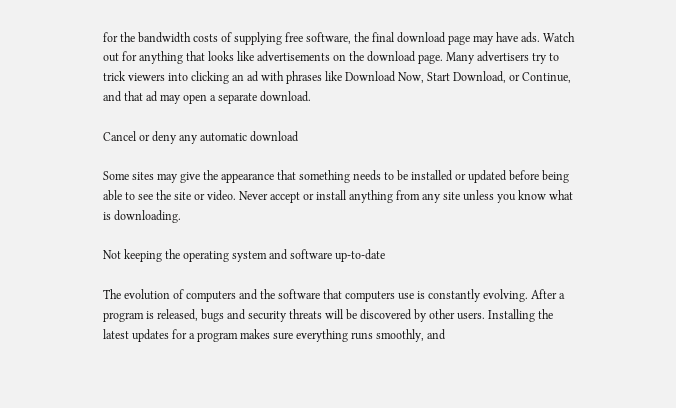for the bandwidth costs of supplying free software, the final download page may have ads. Watch out for anything that looks like advertisements on the download page. Many advertisers try to trick viewers into clicking an ad with phrases like Download Now, Start Download, or Continue, and that ad may open a separate download.

Cancel or deny any automatic download

Some sites may give the appearance that something needs to be installed or updated before being able to see the site or video. Never accept or install anything from any site unless you know what is downloading.

Not keeping the operating system and software up-to-date

The evolution of computers and the software that computers use is constantly evolving. After a program is released, bugs and security threats will be discovered by other users. Installing the latest updates for a program makes sure everything runs smoothly, and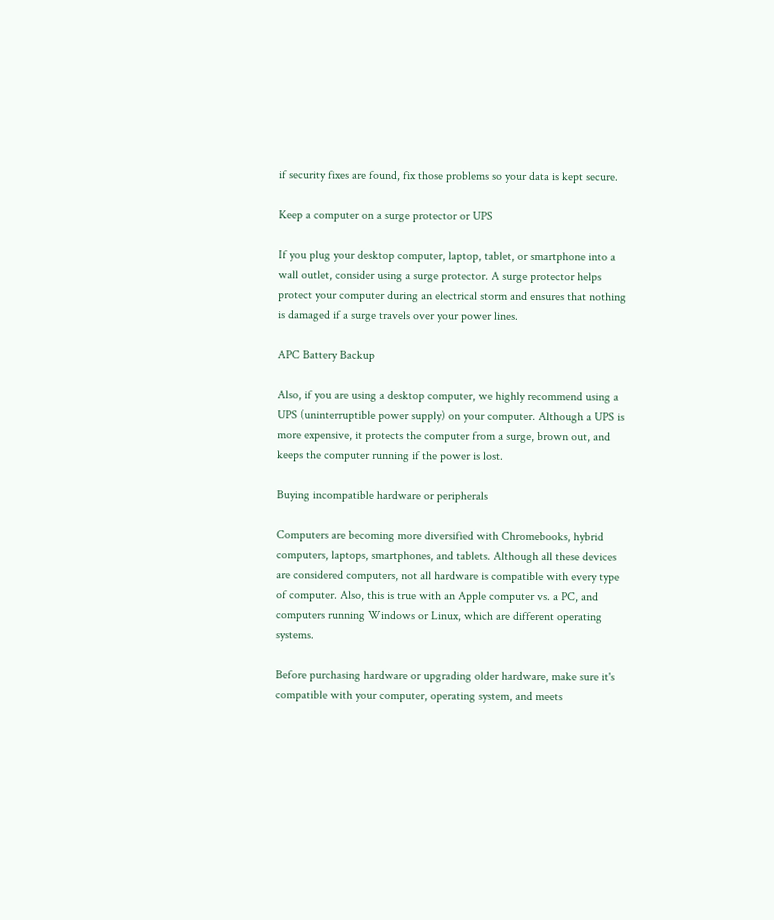if security fixes are found, fix those problems so your data is kept secure.

Keep a computer on a surge protector or UPS

If you plug your desktop computer, laptop, tablet, or smartphone into a wall outlet, consider using a surge protector. A surge protector helps protect your computer during an electrical storm and ensures that nothing is damaged if a surge travels over your power lines.

APC Battery Backup

Also, if you are using a desktop computer, we highly recommend using a UPS (uninterruptible power supply) on your computer. Although a UPS is more expensive, it protects the computer from a surge, brown out, and keeps the computer running if the power is lost.

Buying incompatible hardware or peripherals

Computers are becoming more diversified with Chromebooks, hybrid computers, laptops, smartphones, and tablets. Although all these devices are considered computers, not all hardware is compatible with every type of computer. Also, this is true with an Apple computer vs. a PC, and computers running Windows or Linux, which are different operating systems.

Before purchasing hardware or upgrading older hardware, make sure it's compatible with your computer, operating system, and meets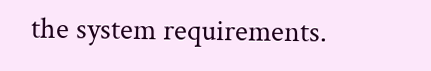the system requirements.